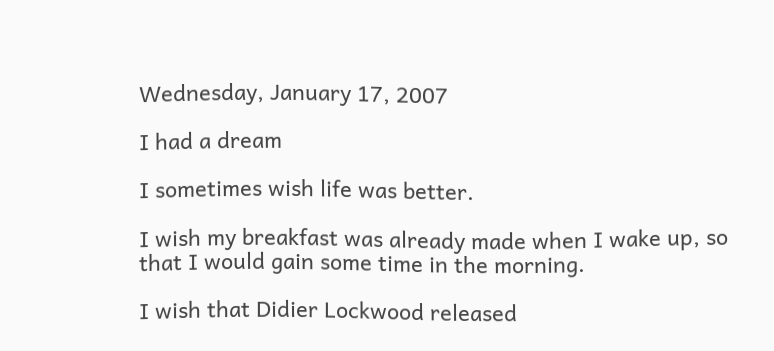Wednesday, January 17, 2007

I had a dream

I sometimes wish life was better.

I wish my breakfast was already made when I wake up, so that I would gain some time in the morning.

I wish that Didier Lockwood released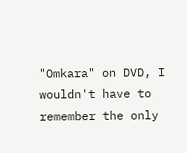"Omkara" on DVD, I wouldn't have to remember the only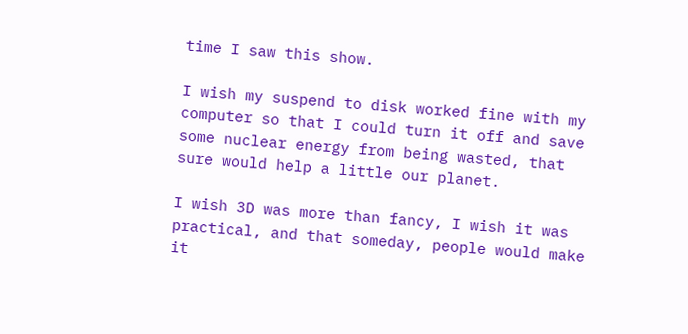time I saw this show.

I wish my suspend to disk worked fine with my computer so that I could turn it off and save some nuclear energy from being wasted, that sure would help a little our planet.

I wish 3D was more than fancy, I wish it was practical, and that someday, people would make it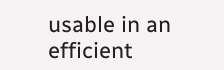usable in an efficient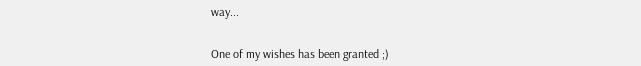way...


One of my wishes has been granted ;)